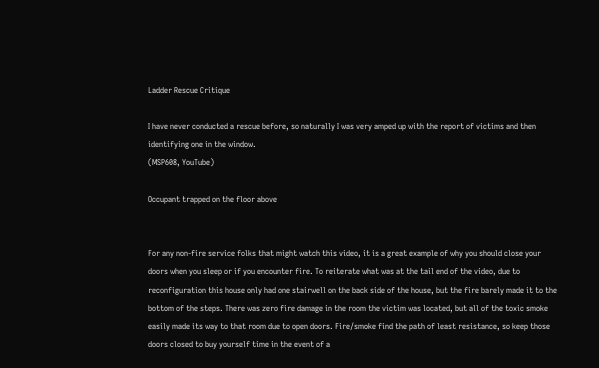Ladder Rescue Critique

I have never conducted a rescue before, so naturally I was very amped up with the report of victims and then identifying one in the window.
(MSP608, YouTube)

Occupant trapped on the floor above


For any non-fire service folks that might watch this video, it is a great example of why you should close your doors when you sleep or if you encounter fire. To reiterate what was at the tail end of the video, due to reconfiguration this house only had one stairwell on the back side of the house, but the fire barely made it to the bottom of the steps. There was zero fire damage in the room the victim was located, but all of the toxic smoke easily made its way to that room due to open doors. Fire/smoke find the path of least resistance, so keep those doors closed to buy yourself time in the event of a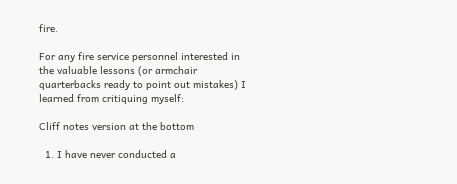fire.

For any fire service personnel interested in the valuable lessons (or armchair quarterbacks ready to point out mistakes) I learned from critiquing myself:

Cliff notes version at the bottom

  1. I have never conducted a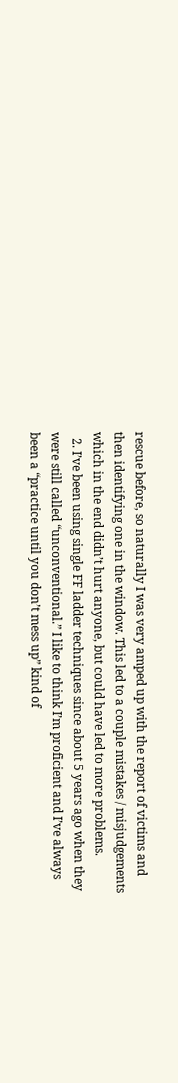rescue before, so naturally I was very amped up with the report of victims and then identifying one in the window. This led to a couple mistakes / misjudgements which in the end didn’t hurt anyone, but could have led to more problems.
  2. I’ve been using single FF ladder techniques since about 5 years ago when they were still called “unconventional.” I like to think I’m proficient and I’ve always been a “practice until you don’t mess up” kind of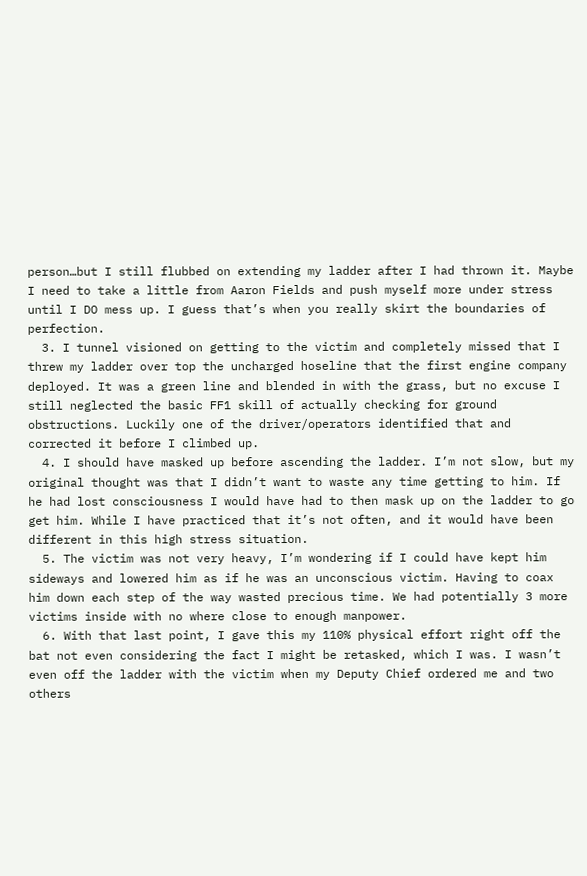person…but I still flubbed on extending my ladder after I had thrown it. Maybe I need to take a little from Aaron Fields and push myself more under stress until I DO mess up. I guess that’s when you really skirt the boundaries of perfection.
  3. I tunnel visioned on getting to the victim and completely missed that I threw my ladder over top the uncharged hoseline that the first engine company deployed. It was a green line and blended in with the grass, but no excuse I still neglected the basic FF1 skill of actually checking for ground obstructions. Luckily one of the driver/operators identified that and corrected it before I climbed up.
  4. I should have masked up before ascending the ladder. I’m not slow, but my original thought was that I didn’t want to waste any time getting to him. If he had lost consciousness I would have had to then mask up on the ladder to go get him. While I have practiced that it’s not often, and it would have been different in this high stress situation.
  5. The victim was not very heavy, I’m wondering if I could have kept him sideways and lowered him as if he was an unconscious victim. Having to coax him down each step of the way wasted precious time. We had potentially 3 more victims inside with no where close to enough manpower.
  6. With that last point, I gave this my 110% physical effort right off the bat not even considering the fact I might be retasked, which I was. I wasn’t even off the ladder with the victim when my Deputy Chief ordered me and two others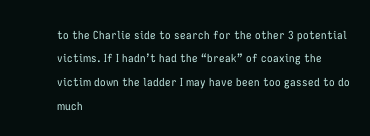to the Charlie side to search for the other 3 potential victims. If I hadn’t had the “break” of coaxing the victim down the ladder I may have been too gassed to do much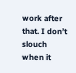work after that. I don’t slouch when it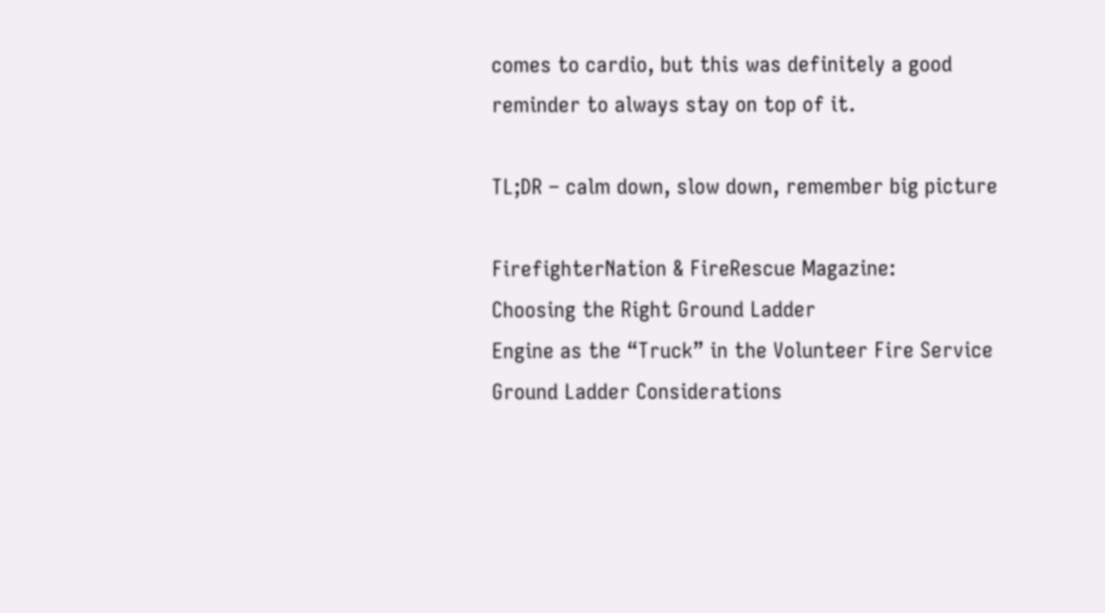comes to cardio, but this was definitely a good reminder to always stay on top of it.

TL;DR – calm down, slow down, remember big picture

FirefighterNation & FireRescue Magazine:
Choosing the Right Ground Ladder
Engine as the “Truck” in the Volunteer Fire Service
Ground Ladder Considerations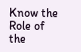Know the Role of the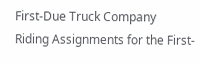First-Due Truck Company
Riding Assignments for the First-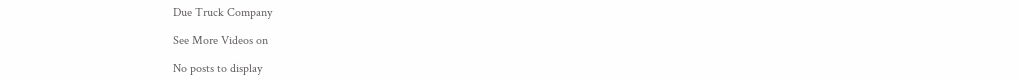Due Truck Company

See More Videos on

No posts to display